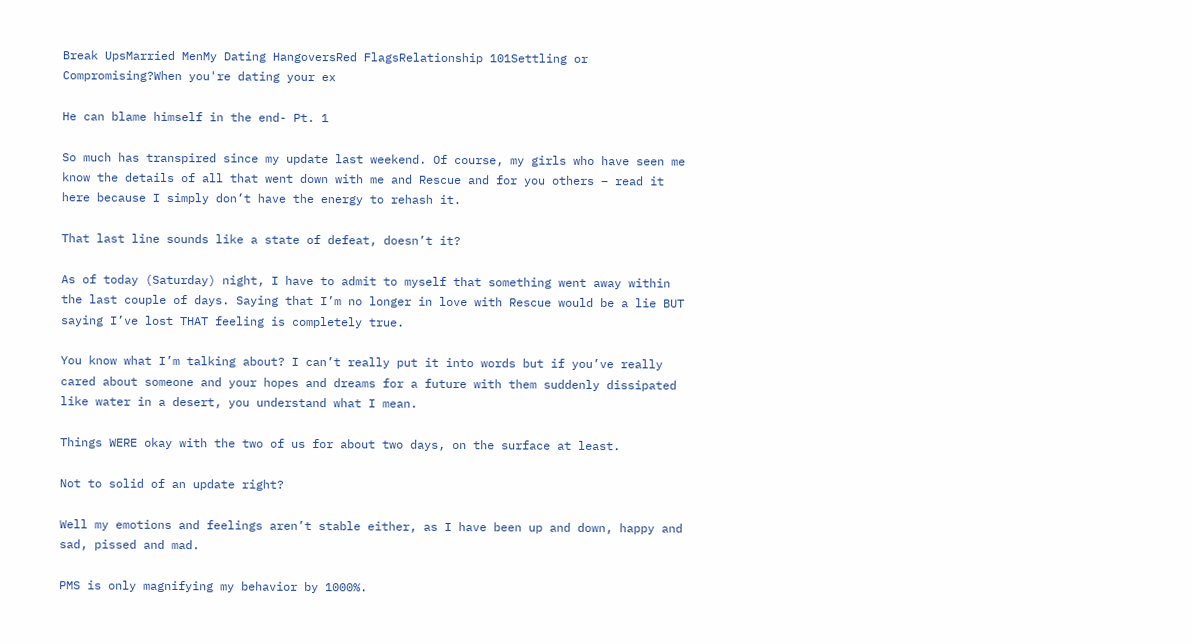Break UpsMarried MenMy Dating HangoversRed FlagsRelationship 101Settling or Compromising?When you're dating your ex

He can blame himself in the end- Pt. 1

So much has transpired since my update last weekend. Of course, my girls who have seen me know the details of all that went down with me and Rescue and for you others – read it here because I simply don’t have the energy to rehash it.

That last line sounds like a state of defeat, doesn’t it?

As of today (Saturday) night, I have to admit to myself that something went away within the last couple of days. Saying that I’m no longer in love with Rescue would be a lie BUT saying I’ve lost THAT feeling is completely true.

You know what I’m talking about? I can’t really put it into words but if you’ve really cared about someone and your hopes and dreams for a future with them suddenly dissipated like water in a desert, you understand what I mean.

Things WERE okay with the two of us for about two days, on the surface at least.

Not to solid of an update right?

Well my emotions and feelings aren’t stable either, as I have been up and down, happy and sad, pissed and mad.

PMS is only magnifying my behavior by 1000%.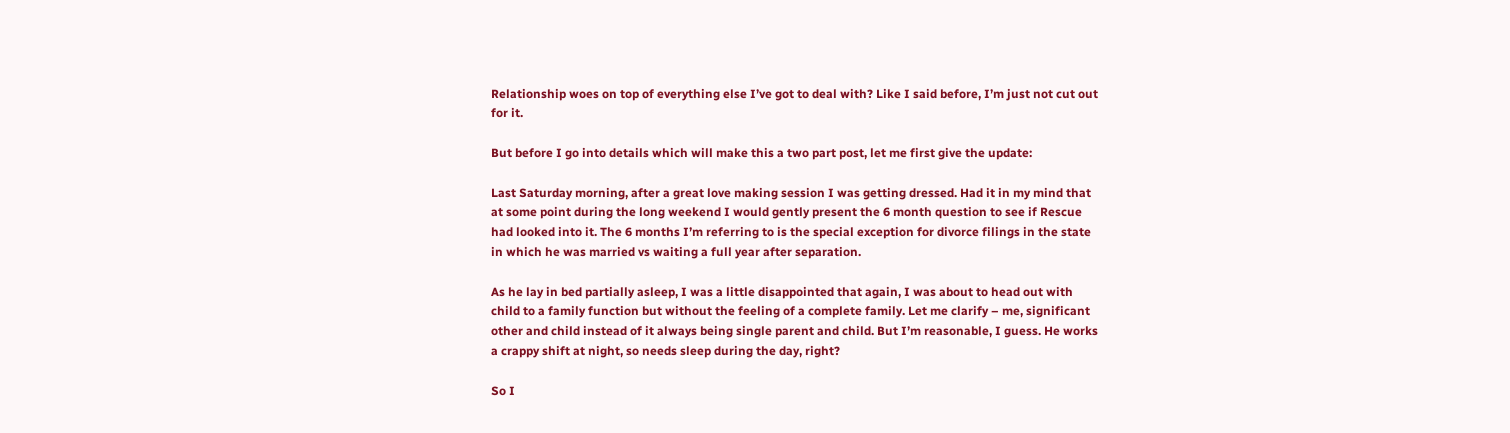Relationship woes on top of everything else I’ve got to deal with? Like I said before, I’m just not cut out for it.

But before I go into details which will make this a two part post, let me first give the update:

Last Saturday morning, after a great love making session I was getting dressed. Had it in my mind that at some point during the long weekend I would gently present the 6 month question to see if Rescue had looked into it. The 6 months I’m referring to is the special exception for divorce filings in the state in which he was married vs waiting a full year after separation.

As he lay in bed partially asleep, I was a little disappointed that again, I was about to head out with child to a family function but without the feeling of a complete family. Let me clarify – me, significant other and child instead of it always being single parent and child. But I’m reasonable, I guess. He works a crappy shift at night, so needs sleep during the day, right?

So I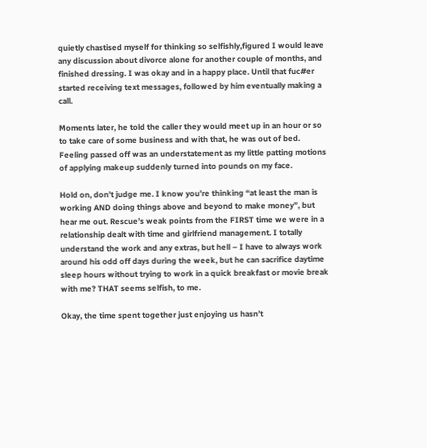quietly chastised myself for thinking so selfishly,figured I would leave any discussion about divorce alone for another couple of months, and finished dressing. I was okay and in a happy place. Until that fuc#er started receiving text messages, followed by him eventually making a call.

Moments later, he told the caller they would meet up in an hour or so to take care of some business and with that, he was out of bed. Feeling passed off was an understatement as my little patting motions of applying makeup suddenly turned into pounds on my face.

Hold on, don’t judge me. I know you’re thinking “at least the man is working AND doing things above and beyond to make money”, but hear me out. Rescue’s weak points from the FIRST time we were in a relationship dealt with time and girlfriend management. I totally understand the work and any extras, but hell – I have to always work around his odd off days during the week, but he can sacrifice daytime sleep hours without trying to work in a quick breakfast or movie break with me? THAT seems selfish, to me.

Okay, the time spent together just enjoying us hasn’t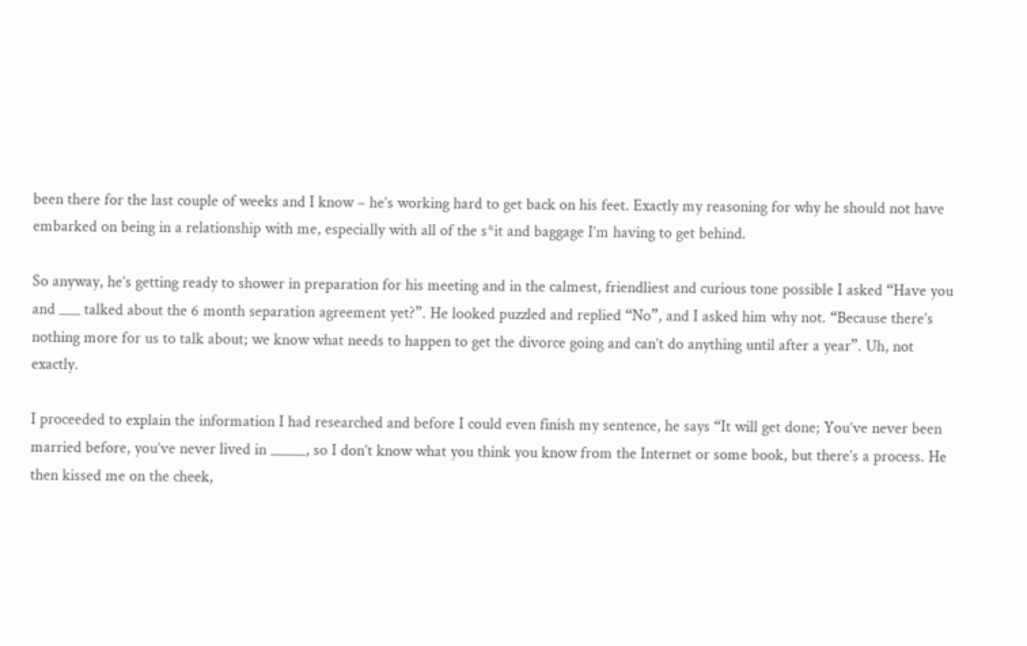been there for the last couple of weeks and I know – he’s working hard to get back on his feet. Exactly my reasoning for why he should not have embarked on being in a relationship with me, especially with all of the s*it and baggage I’m having to get behind.

So anyway, he’s getting ready to shower in preparation for his meeting and in the calmest, friendliest and curious tone possible I asked “Have you and ___ talked about the 6 month separation agreement yet?”. He looked puzzled and replied “No”, and I asked him why not. “Because there’s nothing more for us to talk about; we know what needs to happen to get the divorce going and can’t do anything until after a year”. Uh, not exactly.

I proceeded to explain the information I had researched and before I could even finish my sentence, he says “It will get done; You’ve never been married before, you’ve never lived in _____, so I don’t know what you think you know from the Internet or some book, but there’s a process. He then kissed me on the cheek,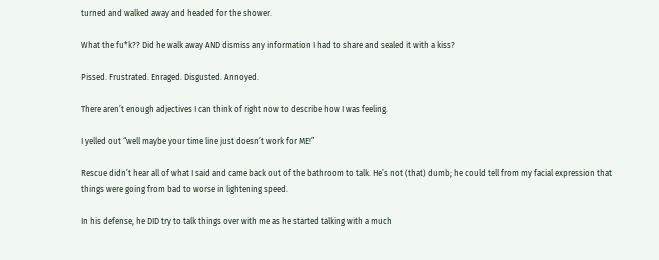turned and walked away and headed for the shower.

What the fu*k?? Did he walk away AND dismiss any information I had to share and sealed it with a kiss?

Pissed. Frustrated. Enraged. Disgusted. Annoyed.

There aren’t enough adjectives I can think of right now to describe how I was feeling.

I yelled out “well maybe your time line just doesn’t work for ME!”

Rescue didn’t hear all of what I said and came back out of the bathroom to talk. He’s not (that) dumb; he could tell from my facial expression that things were going from bad to worse in lightening speed.

In his defense, he DID try to talk things over with me as he started talking with a much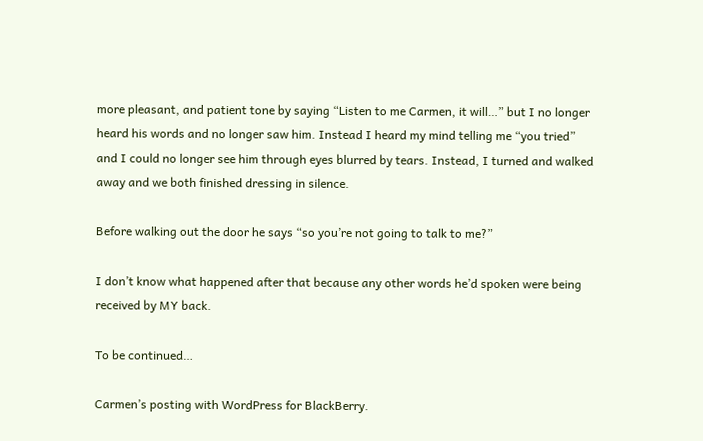more pleasant, and patient tone by saying “Listen to me Carmen, it will…” but I no longer heard his words and no longer saw him. Instead I heard my mind telling me “you tried” and I could no longer see him through eyes blurred by tears. Instead, I turned and walked away and we both finished dressing in silence.

Before walking out the door he says “so you’re not going to talk to me?”

I don’t know what happened after that because any other words he’d spoken were being received by MY back.

To be continued…

Carmen’s posting with WordPress for BlackBerry.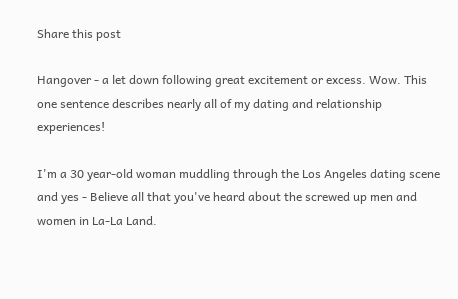Share this post

Hangover - a let down following great excitement or excess. Wow. This one sentence describes nearly all of my dating and relationship experiences!

I'm a 30 year-old woman muddling through the Los Angeles dating scene and yes - Believe all that you've heard about the screwed up men and women in La-La Land.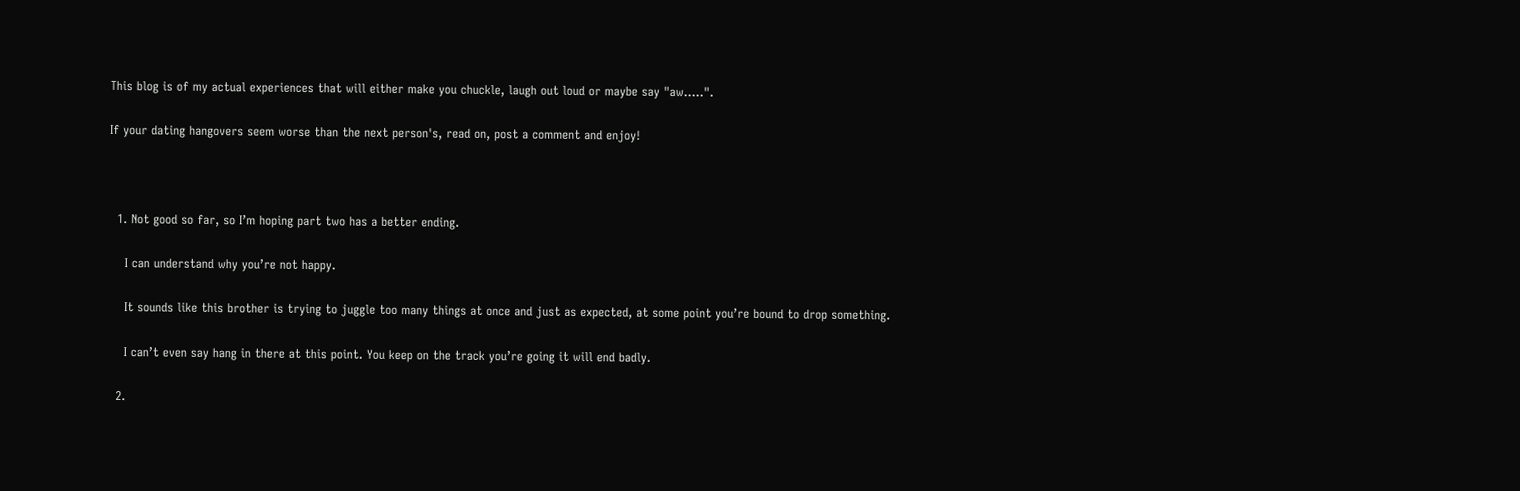This blog is of my actual experiences that will either make you chuckle, laugh out loud or maybe say "aw.....".

If your dating hangovers seem worse than the next person's, read on, post a comment and enjoy!



  1. Not good so far, so I’m hoping part two has a better ending.

    I can understand why you’re not happy.

    It sounds like this brother is trying to juggle too many things at once and just as expected, at some point you’re bound to drop something.

    I can’t even say hang in there at this point. You keep on the track you’re going it will end badly.

  2.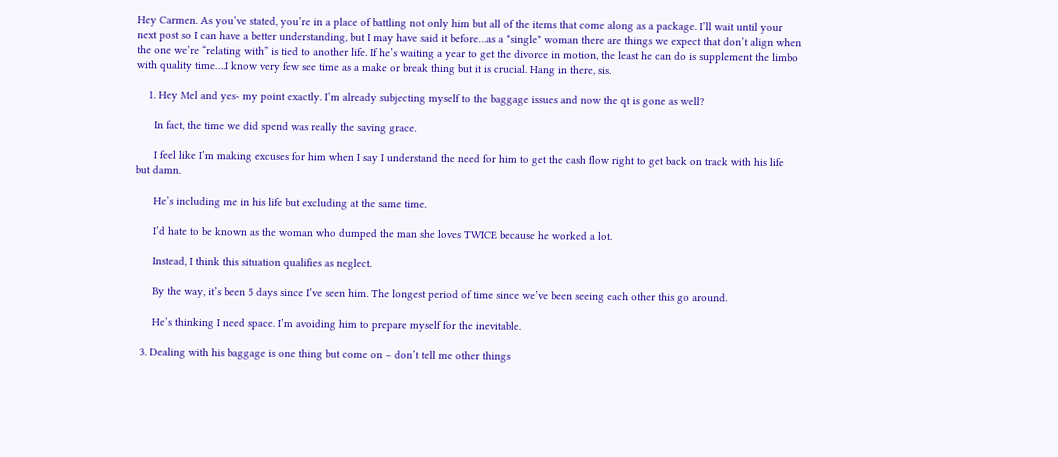Hey Carmen. As you’ve stated, you’re in a place of battling not only him but all of the items that come along as a package. I’ll wait until your next post so I can have a better understanding, but I may have said it before…as a *single* woman there are things we expect that don’t align when the one we’re “relating with” is tied to another life. If he’s waiting a year to get the divorce in motion, the least he can do is supplement the limbo with quality time….I know very few see time as a make or break thing but it is crucial. Hang in there, sis.

    1. Hey Mel and yes- my point exactly. I’m already subjecting myself to the baggage issues and now the qt is gone as well?

      In fact, the time we did spend was really the saving grace.

      I feel like I’m making excuses for him when I say I understand the need for him to get the cash flow right to get back on track with his life but damn.

      He’s including me in his life but excluding at the same time.

      I’d hate to be known as the woman who dumped the man she loves TWICE because he worked a lot.

      Instead, I think this situation qualifies as neglect.

      By the way, it’s been 5 days since I’ve seen him. The longest period of time since we’ve been seeing each other this go around.

      He’s thinking I need space. I’m avoiding him to prepare myself for the inevitable.

  3. Dealing with his baggage is one thing but come on – don’t tell me other things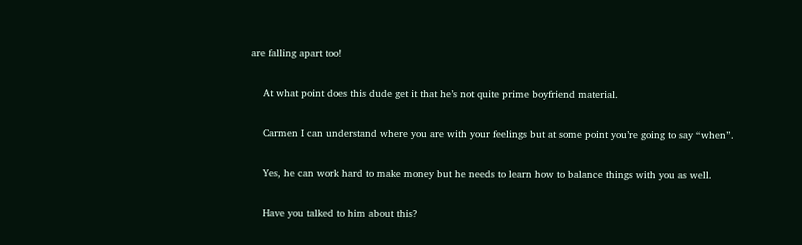are falling apart too!

    At what point does this dude get it that he’s not quite prime boyfriend material.

    Carmen I can understand where you are with your feelings but at some point you’re going to say “when”.

    Yes, he can work hard to make money but he needs to learn how to balance things with you as well.

    Have you talked to him about this?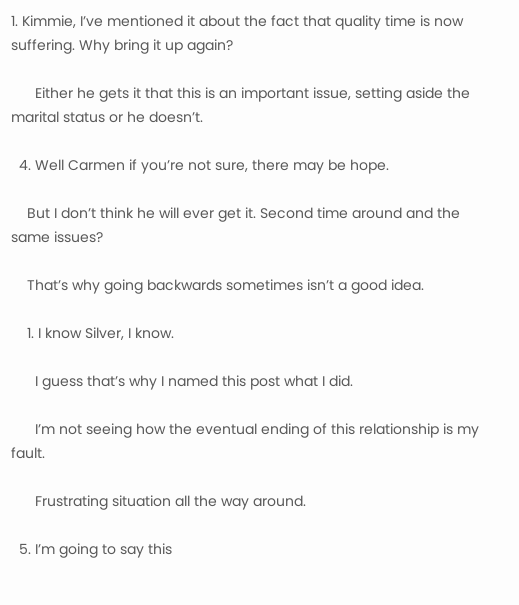1. Kimmie, I’ve mentioned it about the fact that quality time is now suffering. Why bring it up again?

      Either he gets it that this is an important issue, setting aside the marital status or he doesn’t.

  4. Well Carmen if you’re not sure, there may be hope.

    But I don’t think he will ever get it. Second time around and the same issues?

    That’s why going backwards sometimes isn’t a good idea.

    1. I know Silver, I know.

      I guess that’s why I named this post what I did.

      I’m not seeing how the eventual ending of this relationship is my fault.

      Frustrating situation all the way around.

  5. I’m going to say this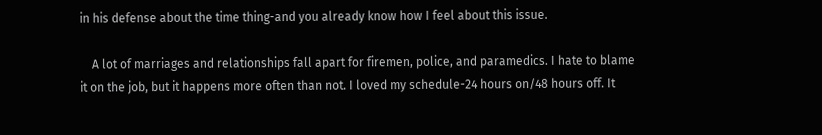in his defense about the time thing-and you already know how I feel about this issue.

    A lot of marriages and relationships fall apart for firemen, police, and paramedics. I hate to blame it on the job, but it happens more often than not. I loved my schedule-24 hours on/48 hours off. It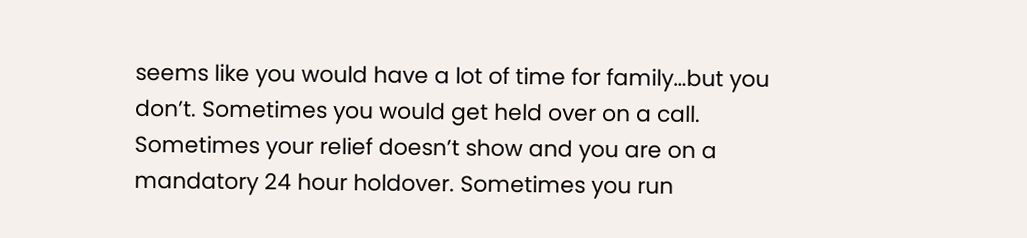seems like you would have a lot of time for family…but you don’t. Sometimes you would get held over on a call. Sometimes your relief doesn’t show and you are on a mandatory 24 hour holdover. Sometimes you run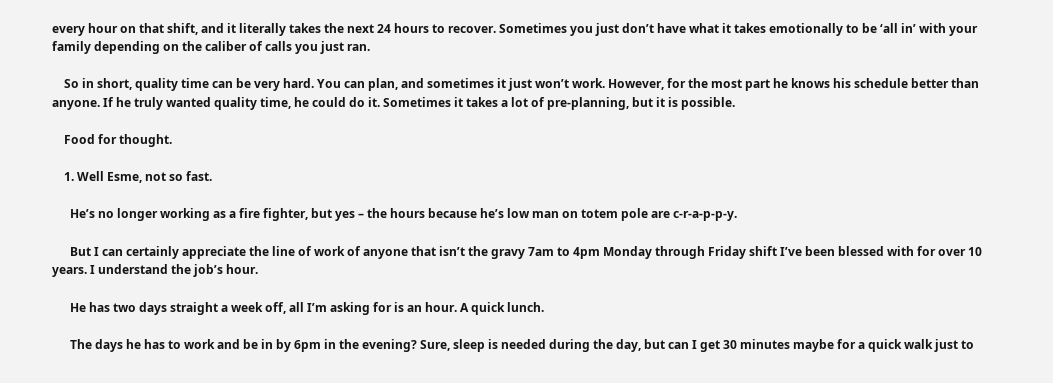every hour on that shift, and it literally takes the next 24 hours to recover. Sometimes you just don’t have what it takes emotionally to be ‘all in’ with your family depending on the caliber of calls you just ran.

    So in short, quality time can be very hard. You can plan, and sometimes it just won’t work. However, for the most part he knows his schedule better than anyone. If he truly wanted quality time, he could do it. Sometimes it takes a lot of pre-planning, but it is possible.

    Food for thought.

    1. Well Esme, not so fast.

      He’s no longer working as a fire fighter, but yes – the hours because he’s low man on totem pole are c-r-a-p-p-y.

      But I can certainly appreciate the line of work of anyone that isn’t the gravy 7am to 4pm Monday through Friday shift I’ve been blessed with for over 10 years. I understand the job’s hour.

      He has two days straight a week off, all I’m asking for is an hour. A quick lunch.

      The days he has to work and be in by 6pm in the evening? Sure, sleep is needed during the day, but can I get 30 minutes maybe for a quick walk just to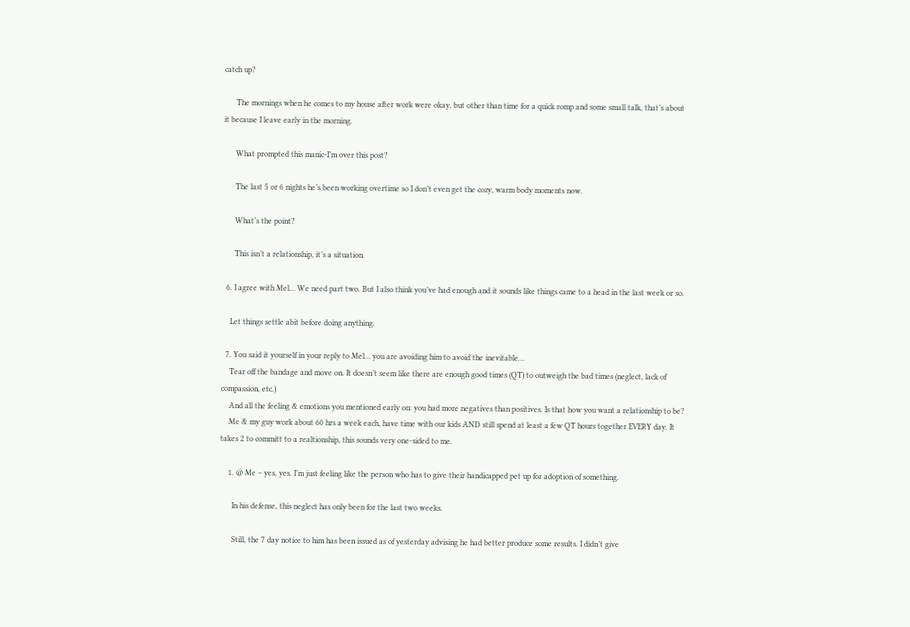catch up?

      The mornings when he comes to my house after work were okay, but other than time for a quick romp and some small talk, that’s about it because I leave early in the morning.

      What prompted this manic-I’m over this post?

      The last 5 or 6 nights he’s been working overtime so I don’t even get the cozy, warm body moments now.

      What’s the point?

      This isn’t a relationship, it’s a situation.

  6. I agree with Mel… We need part two. But I also think you’ve had enough and it sounds like things came to a head in the last week or so.

    Let things settle abit before doing anything.

  7. You said it yourself in your reply to Mel… you are avoiding him to avoid the inevitable…
    Tear off the bandage and move on. It doesn’t seem like there are enough good times (QT) to outweigh the bad times (neglect, lack of compassion, etc.)
    And all the feeling & emotions you mentioned early on: you had more negatives than positives. Is that how you want a relationship to be?
    Me & my guy work about 60 hrs a week each, have time with our kids AND still spend at least a few QT hours together EVERY day. It takes 2 to committ to a realtionship, this sounds very one-sided to me.

    1. @ Me – yes, yes. I’m just feeling like the person who has to give their handicapped pet up for adoption of something.

      In his defense, this neglect has only been for the last two weeks.

      Still, the 7 day notice to him has been issued as of yesterday advising he had better produce some results. I didn’t give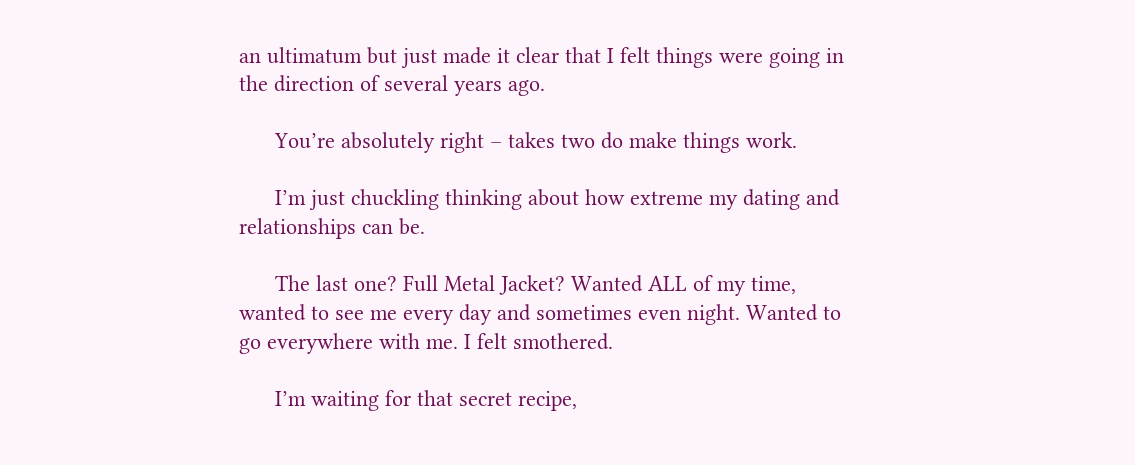an ultimatum but just made it clear that I felt things were going in the direction of several years ago.

      You’re absolutely right – takes two do make things work.

      I’m just chuckling thinking about how extreme my dating and relationships can be.

      The last one? Full Metal Jacket? Wanted ALL of my time, wanted to see me every day and sometimes even night. Wanted to go everywhere with me. I felt smothered.

      I’m waiting for that secret recipe,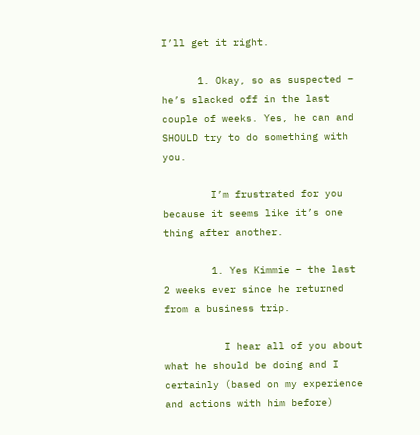I’ll get it right.

      1. Okay, so as suspected – he’s slacked off in the last couple of weeks. Yes, he can and SHOULD try to do something with you.

        I’m frustrated for you because it seems like it’s one thing after another.

        1. Yes Kimmie – the last 2 weeks ever since he returned from a business trip.

          I hear all of you about what he should be doing and I certainly (based on my experience and actions with him before)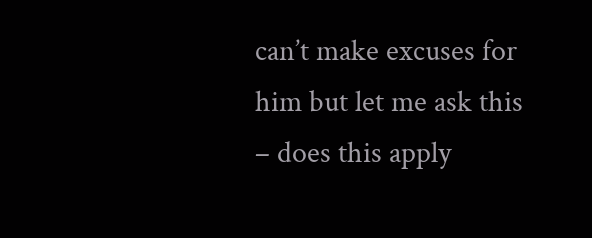can’t make excuses for him but let me ask this – does this apply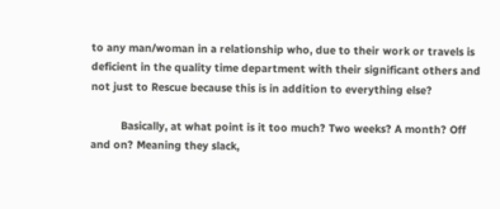to any man/woman in a relationship who, due to their work or travels is deficient in the quality time department with their significant others and not just to Rescue because this is in addition to everything else?

          Basically, at what point is it too much? Two weeks? A month? Off and on? Meaning they slack,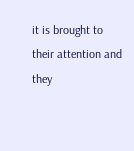it is brought to their attention and they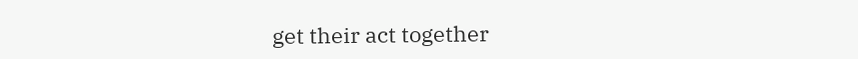get their act together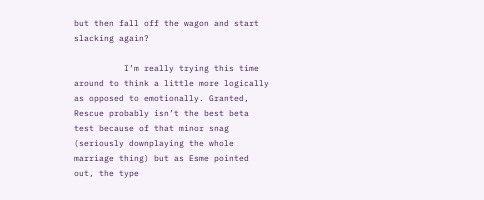but then fall off the wagon and start slacking again?

          I’m really trying this time around to think a little more logically as opposed to emotionally. Granted, Rescue probably isn’t the best beta test because of that minor snag (seriously downplaying the whole marriage thing) but as Esme pointed out, the type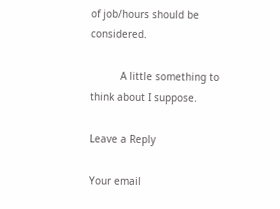of job/hours should be considered.

          A little something to think about I suppose.

Leave a Reply

Your email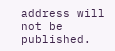address will not be published.